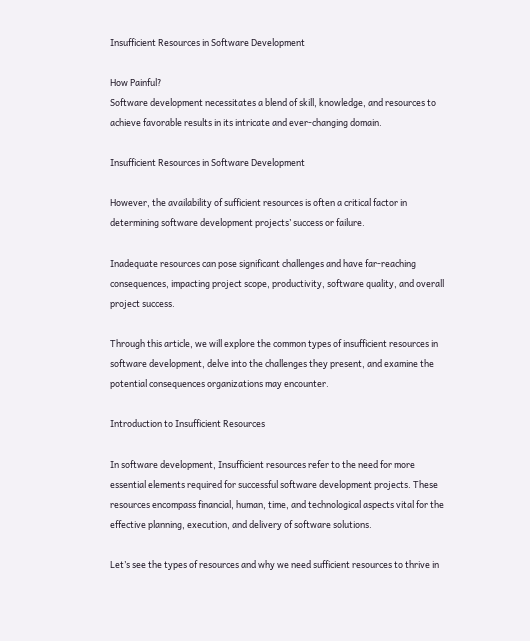Insufficient Resources in Software Development

How Painful?
Software development necessitates a blend of skill, knowledge, and resources to achieve favorable results in its intricate and ever-changing domain.

Insufficient Resources in Software Development

However, the availability of sufficient resources is often a critical factor in determining software development projects’ success or failure.

Inadequate resources can pose significant challenges and have far-reaching consequences, impacting project scope, productivity, software quality, and overall project success.

Through this article, we will explore the common types of insufficient resources in software development, delve into the challenges they present, and examine the potential consequences organizations may encounter.

Introduction to Insufficient Resources

In software development, Insufficient resources refer to the need for more essential elements required for successful software development projects. These resources encompass financial, human, time, and technological aspects vital for the effective planning, execution, and delivery of software solutions.

Let’s see the types of resources and why we need sufficient resources to thrive in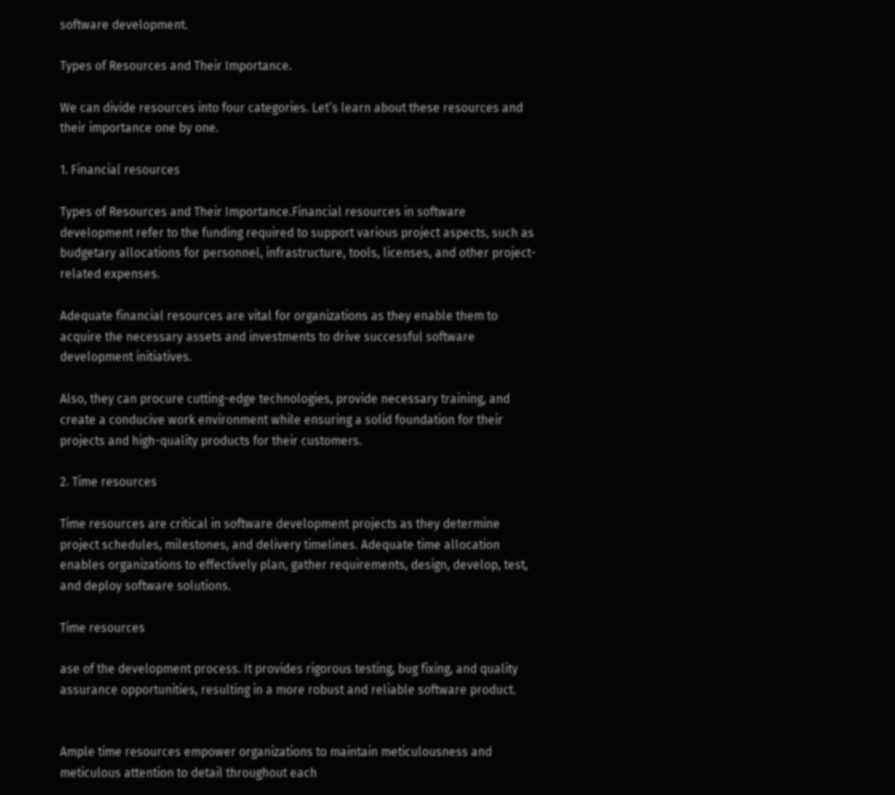software development.

Types of Resources and Their Importance.

We can divide resources into four categories. Let’s learn about these resources and their importance one by one.

1. Financial resources

Types of Resources and Their Importance.Financial resources in software development refer to the funding required to support various project aspects, such as budgetary allocations for personnel, infrastructure, tools, licenses, and other project-related expenses.

Adequate financial resources are vital for organizations as they enable them to acquire the necessary assets and investments to drive successful software development initiatives.

Also, they can procure cutting-edge technologies, provide necessary training, and create a conducive work environment while ensuring a solid foundation for their projects and high-quality products for their customers.

2. Time resources

Time resources are critical in software development projects as they determine project schedules, milestones, and delivery timelines. Adequate time allocation enables organizations to effectively plan, gather requirements, design, develop, test, and deploy software solutions.

Time resources

ase of the development process. It provides rigorous testing, bug fixing, and quality assurance opportunities, resulting in a more robust and reliable software product.


Ample time resources empower organizations to maintain meticulousness and meticulous attention to detail throughout each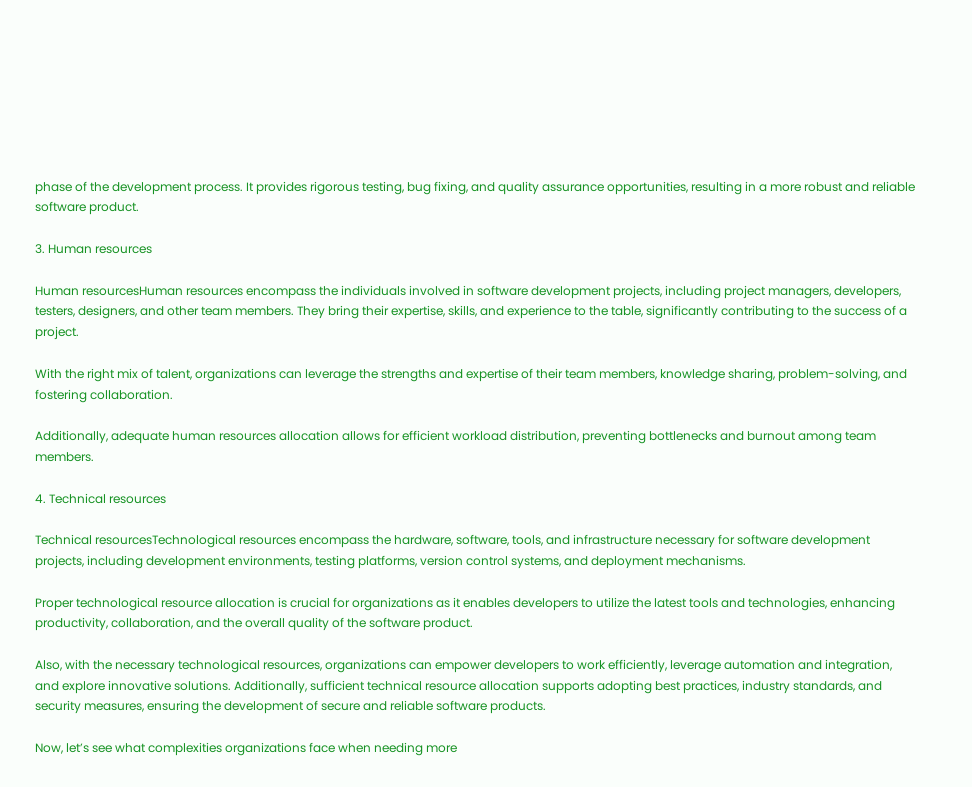phase of the development process. It provides rigorous testing, bug fixing, and quality assurance opportunities, resulting in a more robust and reliable software product.

3. Human resources

Human resourcesHuman resources encompass the individuals involved in software development projects, including project managers, developers, testers, designers, and other team members. They bring their expertise, skills, and experience to the table, significantly contributing to the success of a project.

With the right mix of talent, organizations can leverage the strengths and expertise of their team members, knowledge sharing, problem-solving, and fostering collaboration.

Additionally, adequate human resources allocation allows for efficient workload distribution, preventing bottlenecks and burnout among team members.

4. Technical resources

Technical resourcesTechnological resources encompass the hardware, software, tools, and infrastructure necessary for software development projects, including development environments, testing platforms, version control systems, and deployment mechanisms.

Proper technological resource allocation is crucial for organizations as it enables developers to utilize the latest tools and technologies, enhancing productivity, collaboration, and the overall quality of the software product.

Also, with the necessary technological resources, organizations can empower developers to work efficiently, leverage automation and integration, and explore innovative solutions. Additionally, sufficient technical resource allocation supports adopting best practices, industry standards, and security measures, ensuring the development of secure and reliable software products.

Now, let’s see what complexities organizations face when needing more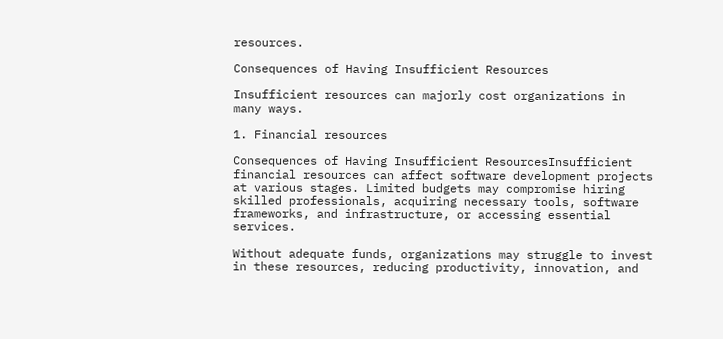resources.

Consequences of Having Insufficient Resources

Insufficient resources can majorly cost organizations in many ways.

1. Financial resources

Consequences of Having Insufficient ResourcesInsufficient financial resources can affect software development projects at various stages. Limited budgets may compromise hiring skilled professionals, acquiring necessary tools, software frameworks, and infrastructure, or accessing essential services.

Without adequate funds, organizations may struggle to invest in these resources, reducing productivity, innovation, and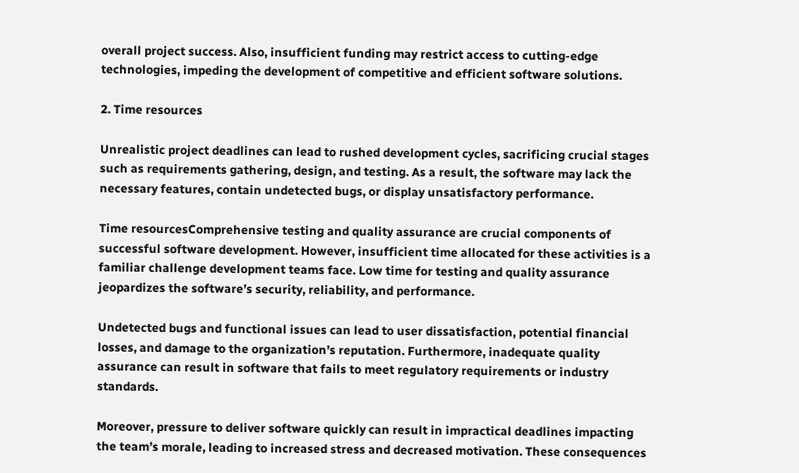overall project success. Also, insufficient funding may restrict access to cutting-edge technologies, impeding the development of competitive and efficient software solutions.

2. Time resources

Unrealistic project deadlines can lead to rushed development cycles, sacrificing crucial stages such as requirements gathering, design, and testing. As a result, the software may lack the necessary features, contain undetected bugs, or display unsatisfactory performance.

Time resourcesComprehensive testing and quality assurance are crucial components of successful software development. However, insufficient time allocated for these activities is a familiar challenge development teams face. Low time for testing and quality assurance jeopardizes the software’s security, reliability, and performance.

Undetected bugs and functional issues can lead to user dissatisfaction, potential financial losses, and damage to the organization’s reputation. Furthermore, inadequate quality assurance can result in software that fails to meet regulatory requirements or industry standards.

Moreover, pressure to deliver software quickly can result in impractical deadlines impacting the team’s morale, leading to increased stress and decreased motivation. These consequences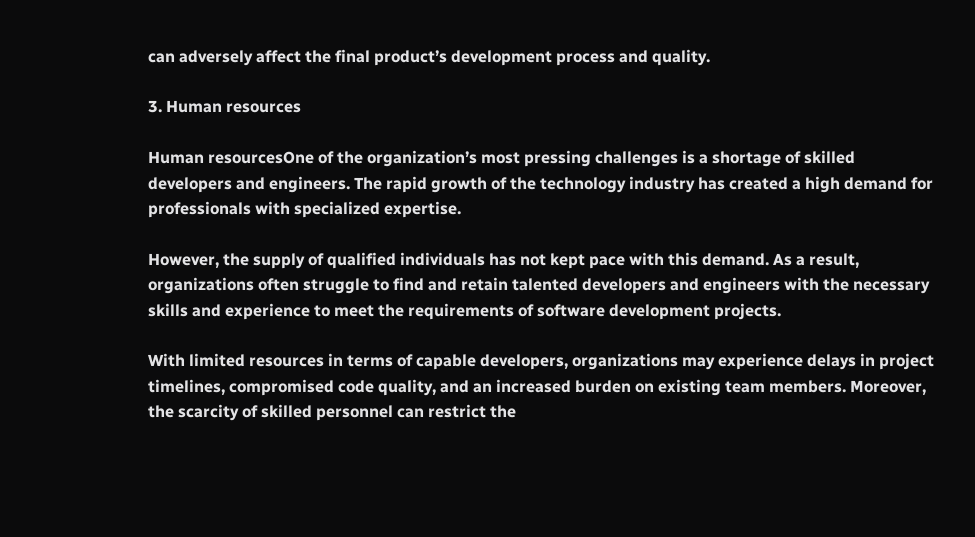can adversely affect the final product’s development process and quality.

3. Human resources

Human resourcesOne of the organization’s most pressing challenges is a shortage of skilled developers and engineers. The rapid growth of the technology industry has created a high demand for professionals with specialized expertise.

However, the supply of qualified individuals has not kept pace with this demand. As a result, organizations often struggle to find and retain talented developers and engineers with the necessary skills and experience to meet the requirements of software development projects.

With limited resources in terms of capable developers, organizations may experience delays in project timelines, compromised code quality, and an increased burden on existing team members. Moreover, the scarcity of skilled personnel can restrict the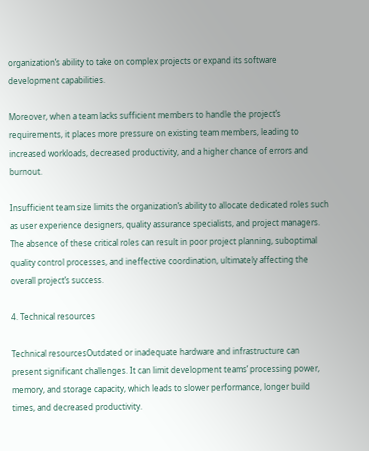organization’s ability to take on complex projects or expand its software development capabilities.

Moreover, when a team lacks sufficient members to handle the project’s requirements, it places more pressure on existing team members, leading to increased workloads, decreased productivity, and a higher chance of errors and burnout.

Insufficient team size limits the organization’s ability to allocate dedicated roles such as user experience designers, quality assurance specialists, and project managers. The absence of these critical roles can result in poor project planning, suboptimal quality control processes, and ineffective coordination, ultimately affecting the overall project’s success.

4. Technical resources

Technical resourcesOutdated or inadequate hardware and infrastructure can present significant challenges. It can limit development teams’ processing power, memory, and storage capacity, which leads to slower performance, longer build times, and decreased productivity.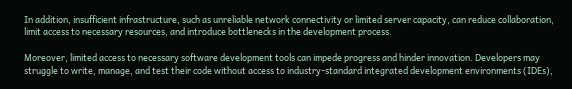In addition, insufficient infrastructure, such as unreliable network connectivity or limited server capacity, can reduce collaboration, limit access to necessary resources, and introduce bottlenecks in the development process.

Moreover, limited access to necessary software development tools can impede progress and hinder innovation. Developers may struggle to write, manage, and test their code without access to industry-standard integrated development environments (IDEs),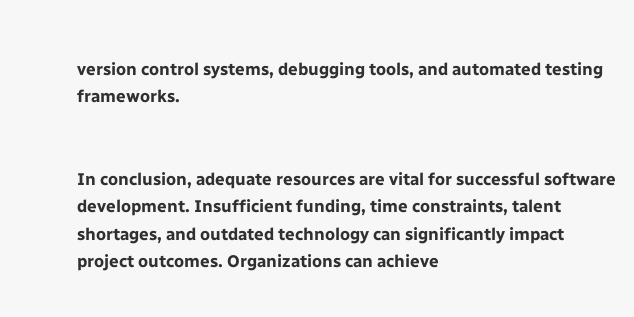version control systems, debugging tools, and automated testing frameworks.


In conclusion, adequate resources are vital for successful software development. Insufficient funding, time constraints, talent shortages, and outdated technology can significantly impact project outcomes. Organizations can achieve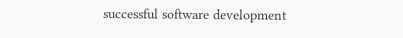successful software development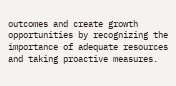outcomes and create growth opportunities by recognizing the importance of adequate resources and taking proactive measures.